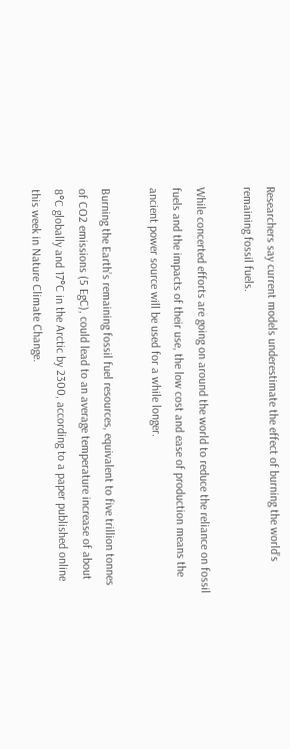Researchers say current models underestimate the effect of burning the world’s remaining fossil fuels.

While concerted efforts are going on around the world to reduce the reliance on fossil fuels and the impacts of their use, the low cost and ease of production means the ancient power source will be used for a while longer.

Burning the Earth’s remaining fossil fuel resources, equivalent to five trillion tonnes of CO2 emissions (5 EgC), could lead to an average temperature increase of about 8°C globally and 17°C in the Arctic by 2300, according to a paper published online this week in Nature Climate Change.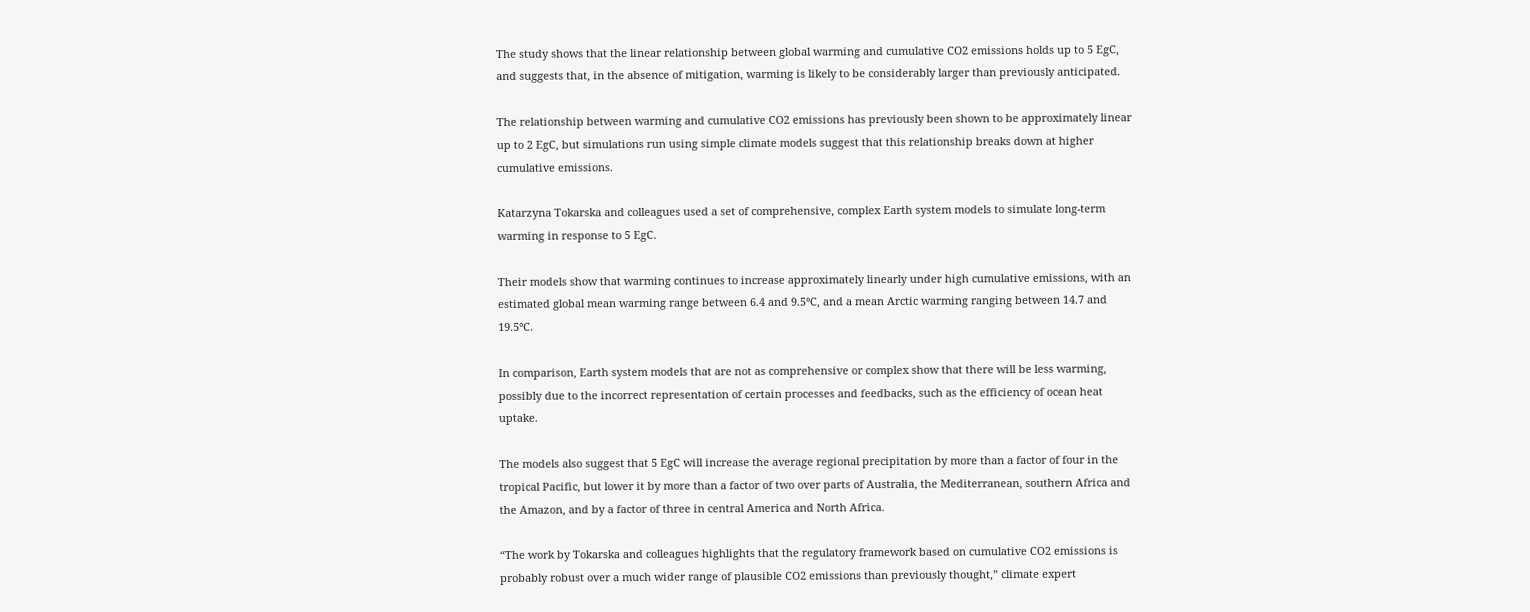The study shows that the linear relationship between global warming and cumulative CO2 emissions holds up to 5 EgC, and suggests that, in the absence of mitigation, warming is likely to be considerably larger than previously anticipated.

The relationship between warming and cumulative CO2 emissions has previously been shown to be approximately linear up to 2 EgC, but simulations run using simple climate models suggest that this relationship breaks down at higher cumulative emissions.

Katarzyna Tokarska and colleagues used a set of comprehensive, complex Earth system models to simulate long-term warming in response to 5 EgC.

Their models show that warming continues to increase approximately linearly under high cumulative emissions, with an estimated global mean warming range between 6.4 and 9.5°C, and a mean Arctic warming ranging between 14.7 and 19.5°C.

In comparison, Earth system models that are not as comprehensive or complex show that there will be less warming, possibly due to the incorrect representation of certain processes and feedbacks, such as the efficiency of ocean heat uptake.

The models also suggest that 5 EgC will increase the average regional precipitation by more than a factor of four in the tropical Pacific, but lower it by more than a factor of two over parts of Australia, the Mediterranean, southern Africa and the Amazon, and by a factor of three in central America and North Africa.

“The work by Tokarska and colleagues highlights that the regulatory framework based on cumulative CO2 emissions is probably robust over a much wider range of plausible CO2 emissions than previously thought,” climate expert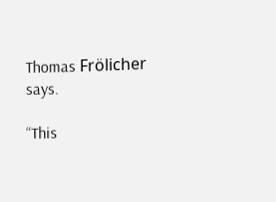Thomas Frölicher says.

“This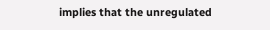implies that the unregulated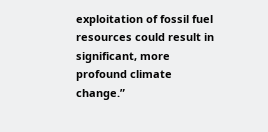exploitation of fossil fuel resources could result in significant, more profound climate change.”